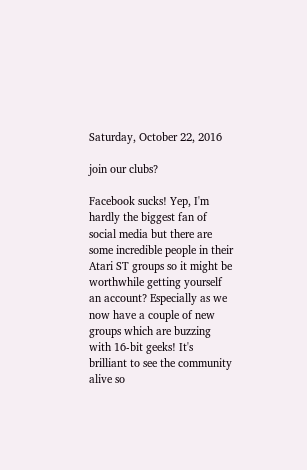Saturday, October 22, 2016

join our clubs?

Facebook sucks! Yep, I'm hardly the biggest fan of social media but there are some incredible people in their Atari ST groups so it might be worthwhile getting yourself an account? Especially as we now have a couple of new groups which are buzzing with 16-bit geeks! It's brilliant to see the community alive so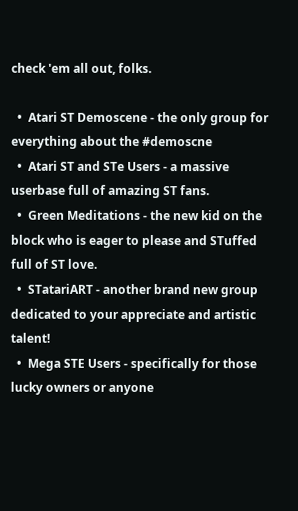check 'em all out, folks.

  •  Atari ST Demoscene - the only group for everything about the #demoscne
  •  Atari ST and STe Users - a massive userbase full of amazing ST fans.
  •  Green Meditations - the new kid on the block who is eager to please and STuffed full of ST love.
  •  STatariART - another brand new group dedicated to your appreciate and artistic talent!
  •  Mega STE Users - specifically for those lucky owners or anyone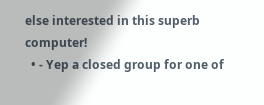else interested in this superb computer!
  • - Yep a closed group for one of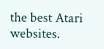the best Atari websites.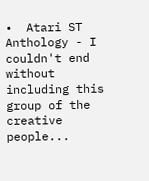•  Atari ST Anthology - I couldn't end without including this group of the creative people...